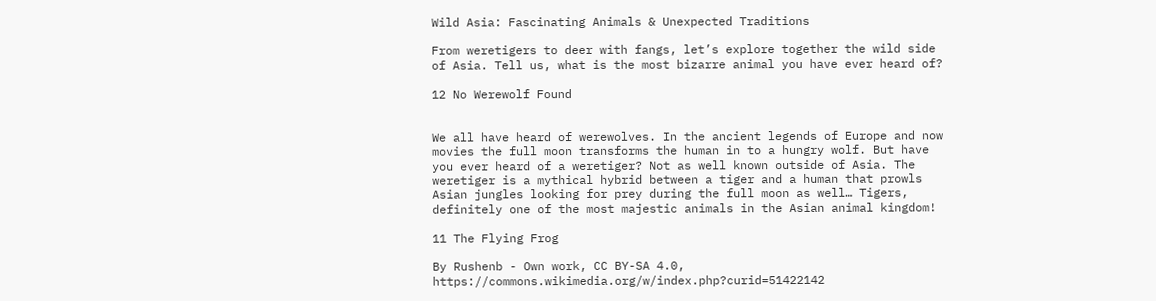Wild Asia: Fascinating Animals & Unexpected Traditions

From weretigers to deer with fangs, let’s explore together the wild side of Asia. Tell us, what is the most bizarre animal you have ever heard of?

12 No Werewolf Found


We all have heard of werewolves. In the ancient legends of Europe and now movies the full moon transforms the human in to a hungry wolf. But have you ever heard of a weretiger? Not as well known outside of Asia. The weretiger is a mythical hybrid between a tiger and a human that prowls Asian jungles looking for prey during the full moon as well… Tigers, definitely one of the most majestic animals in the Asian animal kingdom!

11 The Flying Frog

By Rushenb - Own work, CC BY-SA 4.0, https://commons.wikimedia.org/w/index.php?curid=51422142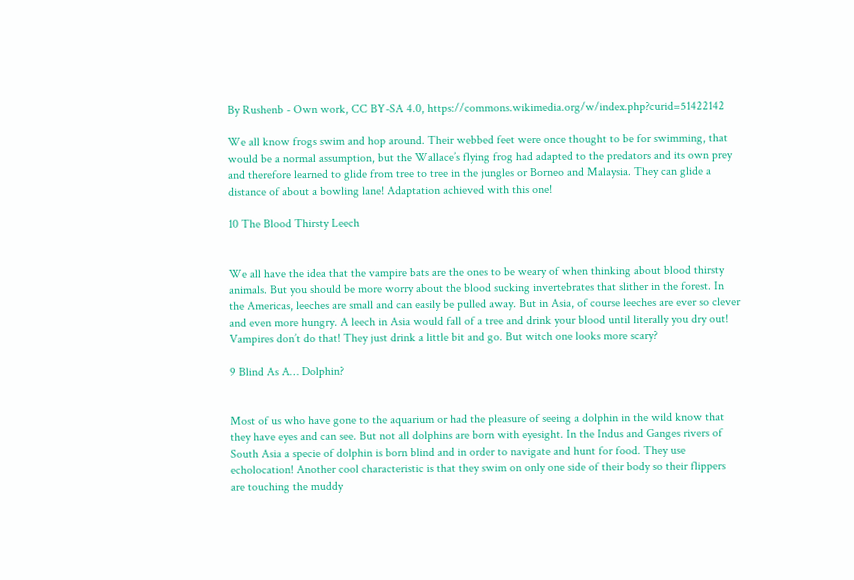By Rushenb - Own work, CC BY-SA 4.0, https://commons.wikimedia.org/w/index.php?curid=51422142

We all know frogs swim and hop around. Their webbed feet were once thought to be for swimming, that would be a normal assumption, but the Wallace’s flying frog had adapted to the predators and its own prey and therefore learned to glide from tree to tree in the jungles or Borneo and Malaysia. They can glide a distance of about a bowling lane! Adaptation achieved with this one!

10 The Blood Thirsty Leech


We all have the idea that the vampire bats are the ones to be weary of when thinking about blood thirsty animals. But you should be more worry about the blood sucking invertebrates that slither in the forest. In the Americas, leeches are small and can easily be pulled away. But in Asia, of course leeches are ever so clever and even more hungry. A leech in Asia would fall of a tree and drink your blood until literally you dry out! Vampires don’t do that! They just drink a little bit and go. But witch one looks more scary?

9 Blind As A… Dolphin?


Most of us who have gone to the aquarium or had the pleasure of seeing a dolphin in the wild know that they have eyes and can see. But not all dolphins are born with eyesight. In the Indus and Ganges rivers of South Asia a specie of dolphin is born blind and in order to navigate and hunt for food. They use echolocation! Another cool characteristic is that they swim on only one side of their body so their flippers are touching the muddy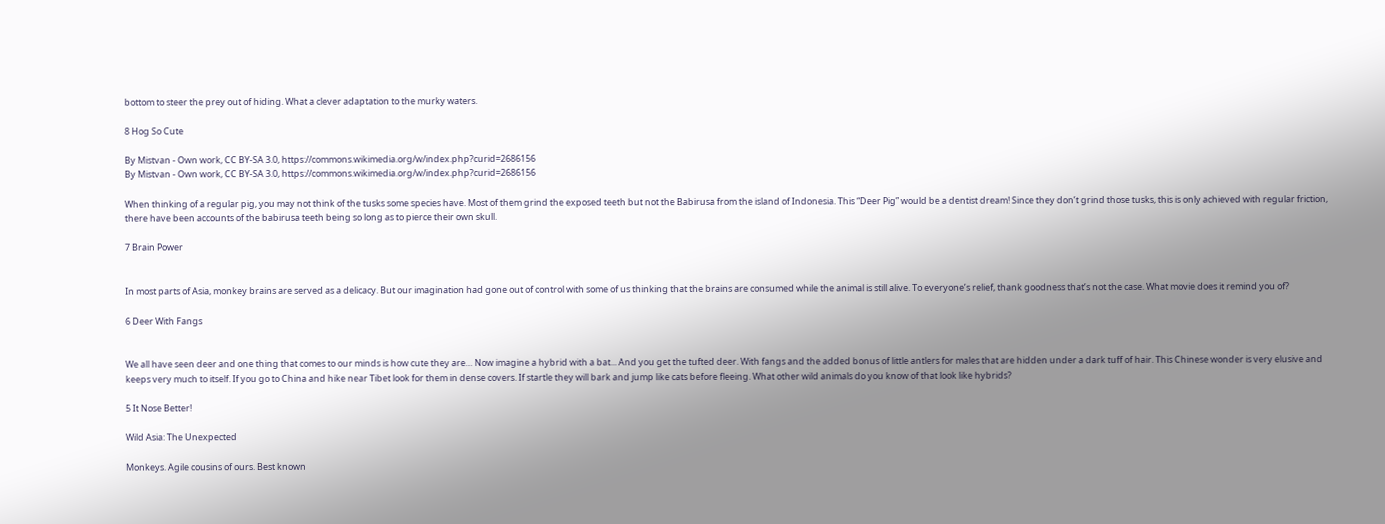bottom to steer the prey out of hiding. What a clever adaptation to the murky waters.

8 Hog So Cute

By Mistvan - Own work, CC BY-SA 3.0, https://commons.wikimedia.org/w/index.php?curid=2686156
By Mistvan - Own work, CC BY-SA 3.0, https://commons.wikimedia.org/w/index.php?curid=2686156

When thinking of a regular pig, you may not think of the tusks some species have. Most of them grind the exposed teeth but not the Babirusa from the island of Indonesia. This “Deer Pig” would be a dentist dream! Since they don’t grind those tusks, this is only achieved with regular friction, there have been accounts of the babirusa teeth being so long as to pierce their own skull.

7 Brain Power


In most parts of Asia, monkey brains are served as a delicacy. But our imagination had gone out of control with some of us thinking that the brains are consumed while the animal is still alive. To everyone’s relief, thank goodness that’s not the case. What movie does it remind you of?

6 Deer With Fangs


We all have seen deer and one thing that comes to our minds is how cute they are… Now imagine a hybrid with a bat... And you get the tufted deer. With fangs and the added bonus of little antlers for males that are hidden under a dark tuff of hair. This Chinese wonder is very elusive and keeps very much to itself. If you go to China and hike near Tibet look for them in dense covers. If startle they will bark and jump like cats before fleeing. What other wild animals do you know of that look like hybrids?

5 It Nose Better!

Wild Asia: The Unexpected

Monkeys. Agile cousins of ours. Best known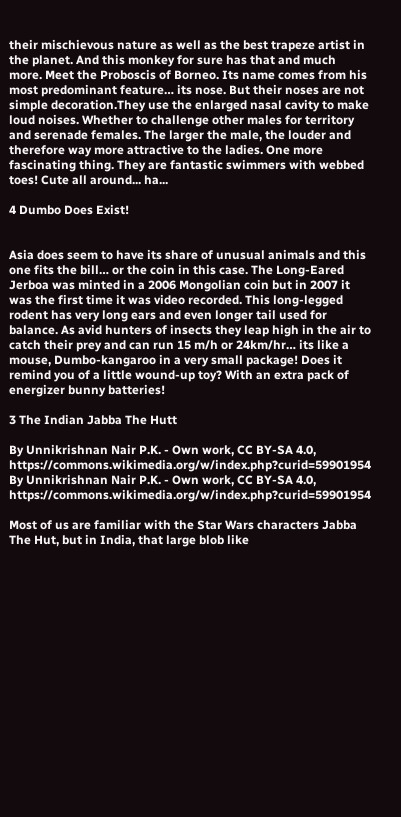their mischievous nature as well as the best trapeze artist in the planet. And this monkey for sure has that and much more. Meet the Proboscis of Borneo. Its name comes from his most predominant feature… its nose. But their noses are not simple decoration.They use the enlarged nasal cavity to make loud noises. Whether to challenge other males for territory and serenade females. The larger the male, the louder and therefore way more attractive to the ladies. One more fascinating thing. They are fantastic swimmers with webbed toes! Cute all around... ha...

4 Dumbo Does Exist!


Asia does seem to have its share of unusual animals and this one fits the bill… or the coin in this case. The Long-Eared Jerboa was minted in a 2006 Mongolian coin but in 2007 it was the first time it was video recorded. This long-legged rodent has very long ears and even longer tail used for balance. As avid hunters of insects they leap high in the air to catch their prey and can run 15 m/h or 24km/hr… its like a mouse, Dumbo-kangaroo in a very small package! Does it remind you of a little wound-up toy? With an extra pack of energizer bunny batteries!

3 The Indian Jabba The Hutt

By Unnikrishnan Nair P.K. - Own work, CC BY-SA 4.0, https://commons.wikimedia.org/w/index.php?curid=59901954
By Unnikrishnan Nair P.K. - Own work, CC BY-SA 4.0, https://commons.wikimedia.org/w/index.php?curid=59901954

Most of us are familiar with the Star Wars characters Jabba The Hut, but in India, that large blob like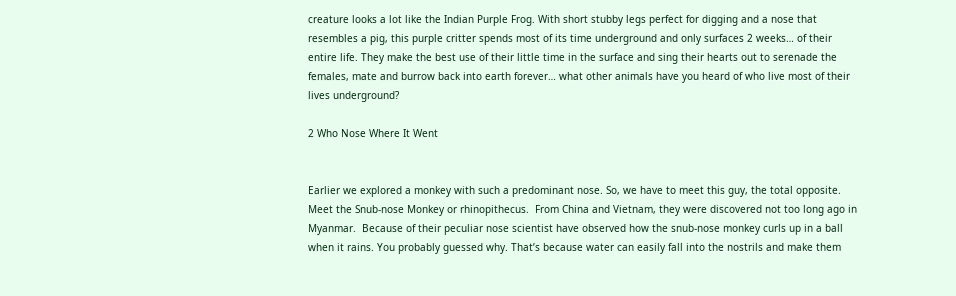creature looks a lot like the Indian Purple Frog. With short stubby legs perfect for digging and a nose that resembles a pig, this purple critter spends most of its time underground and only surfaces 2 weeks… of their entire life. They make the best use of their little time in the surface and sing their hearts out to serenade the females, mate and burrow back into earth forever… what other animals have you heard of who live most of their lives underground?

2 Who Nose Where It Went


Earlier we explored a monkey with such a predominant nose. So, we have to meet this guy, the total opposite. Meet the Snub-nose Monkey or rhinopithecus.  From China and Vietnam, they were discovered not too long ago in Myanmar.  Because of their peculiar nose scientist have observed how the snub-nose monkey curls up in a ball when it rains. You probably guessed why. That’s because water can easily fall into the nostrils and make them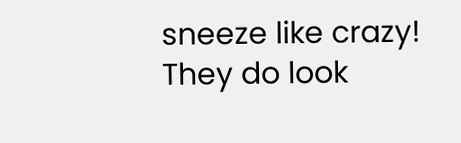sneeze like crazy! They do look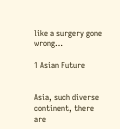like a surgery gone wrong…

1 Asian Future


Asia, such diverse continent, there are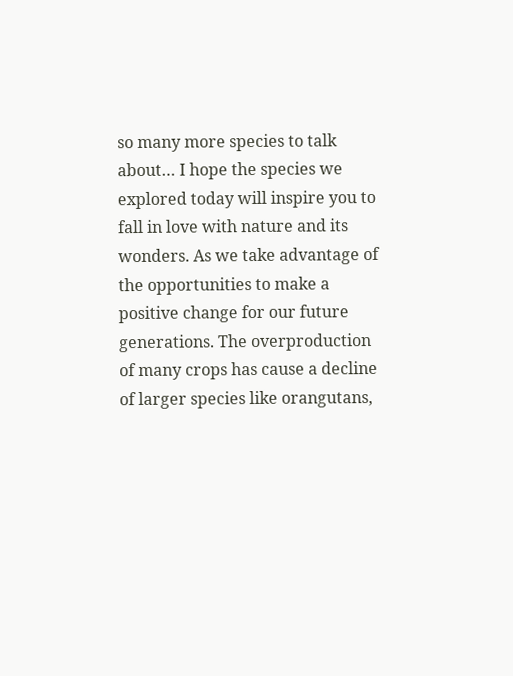so many more species to talk about… I hope the species we explored today will inspire you to fall in love with nature and its wonders. As we take advantage of the opportunities to make a positive change for our future generations. The overproduction of many crops has cause a decline of larger species like orangutans,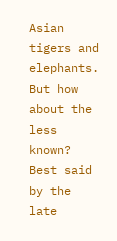Asian tigers and elephants.  But how about the less known? Best said by the late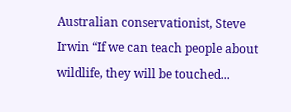Australian conservationist, Steve Irwin “If we can teach people about wildlife, they will be touched...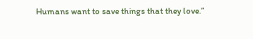Humans want to save things that they love.”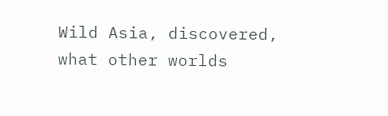Wild Asia, discovered, what other worlds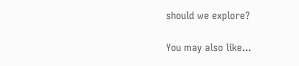should we explore?

You may also like...